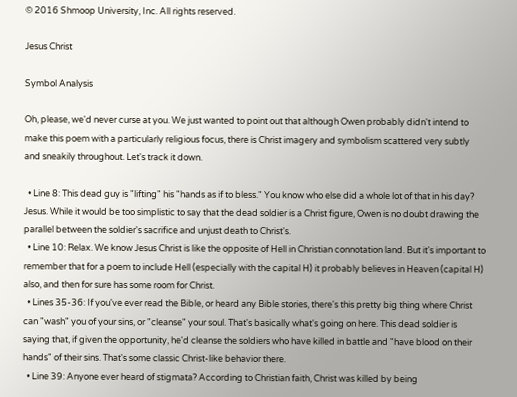© 2016 Shmoop University, Inc. All rights reserved.

Jesus Christ

Symbol Analysis

Oh, please, we'd never curse at you. We just wanted to point out that although Owen probably didn't intend to make this poem with a particularly religious focus, there is Christ imagery and symbolism scattered very subtly and sneakily throughout. Let's track it down.

  • Line 8: This dead guy is "lifting" his "hands as if to bless." You know who else did a whole lot of that in his day? Jesus. While it would be too simplistic to say that the dead soldier is a Christ figure, Owen is no doubt drawing the parallel between the soldier's sacrifice and unjust death to Christ's.
  • Line 10: Relax. We know Jesus Christ is like the opposite of Hell in Christian connotation land. But it's important to remember that for a poem to include Hell (especially with the capital H) it probably believes in Heaven (capital H) also, and then for sure has some room for Christ.
  • Lines 35-36: If you've ever read the Bible, or heard any Bible stories, there's this pretty big thing where Christ can "wash" you of your sins, or "cleanse" your soul. That's basically what's going on here. This dead soldier is saying that, if given the opportunity, he'd cleanse the soldiers who have killed in battle and "have blood on their hands" of their sins. That's some classic Christ-like behavior there.
  • Line 39: Anyone ever heard of stigmata? According to Christian faith, Christ was killed by being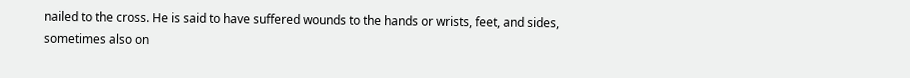nailed to the cross. He is said to have suffered wounds to the hands or wrists, feet, and sides, sometimes also on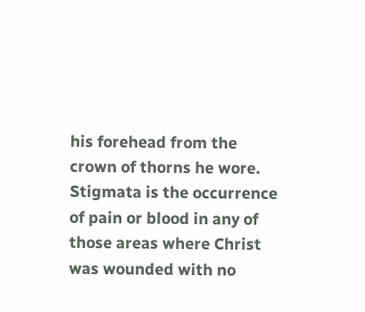his forehead from the crown of thorns he wore. Stigmata is the occurrence of pain or blood in any of those areas where Christ was wounded with no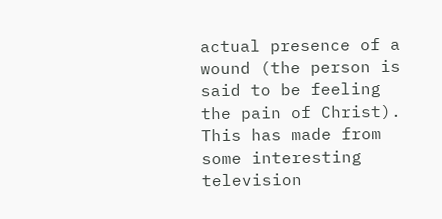actual presence of a wound (the person is said to be feeling the pain of Christ). This has made from some interesting television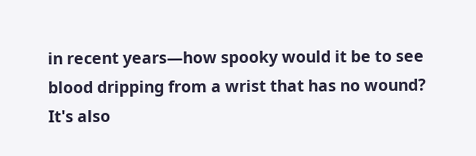in recent years—how spooky would it be to see blood dripping from a wrist that has no wound? It's also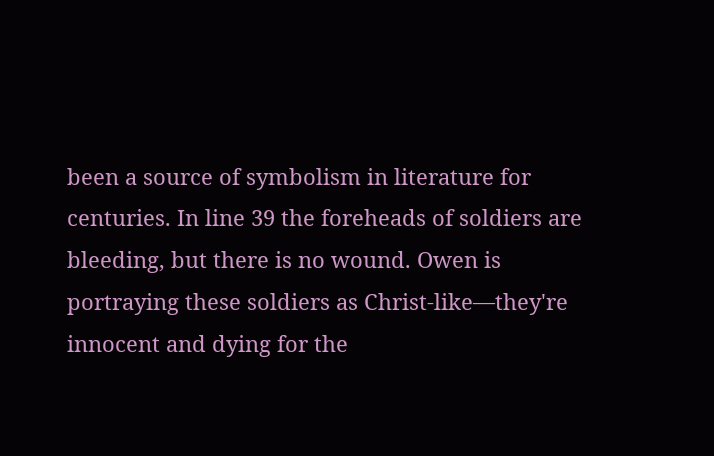been a source of symbolism in literature for centuries. In line 39 the foreheads of soldiers are bleeding, but there is no wound. Owen is portraying these soldiers as Christ-like—they're innocent and dying for the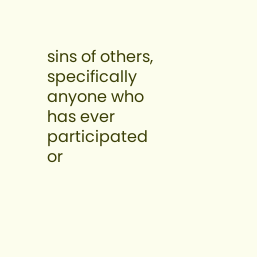sins of others, specifically anyone who has ever participated or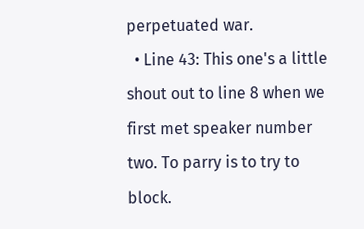perpetuated war.
  • Line 43: This one's a little shout out to line 8 when we first met speaker number two. To parry is to try to block.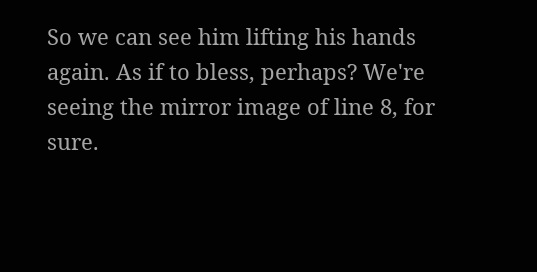So we can see him lifting his hands again. As if to bless, perhaps? We're seeing the mirror image of line 8, for sure.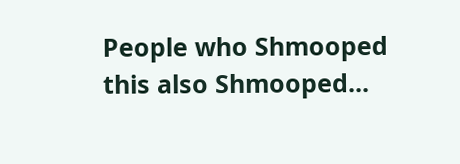People who Shmooped this also Shmooped...